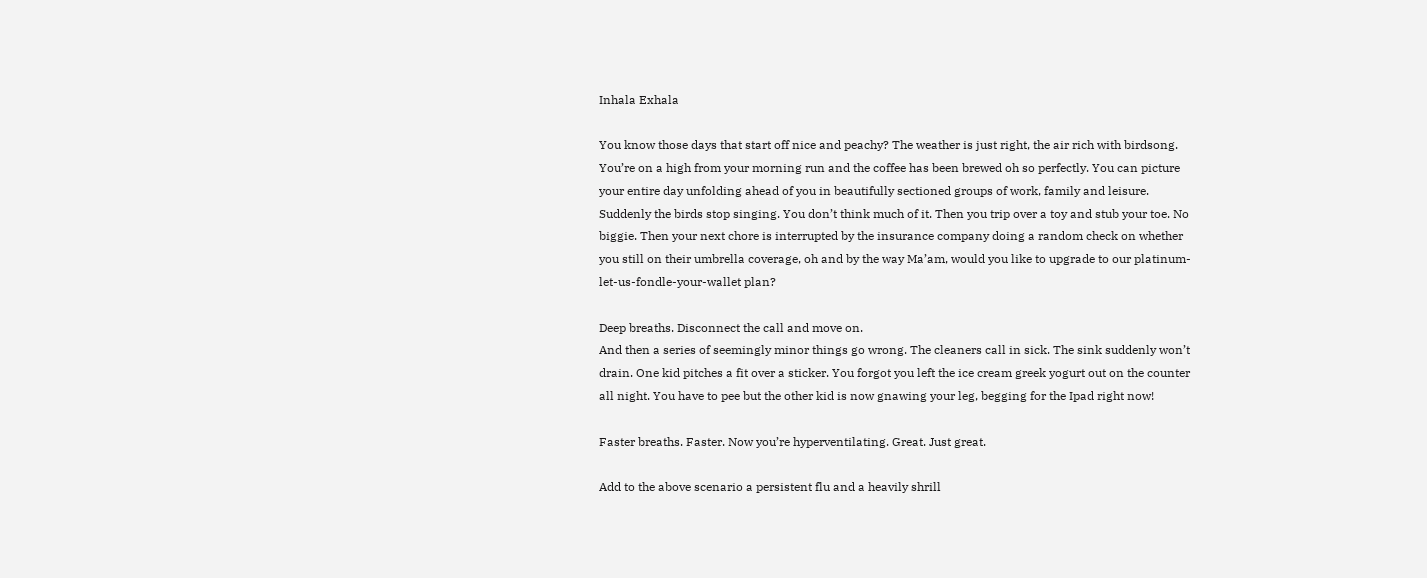Inhala Exhala

You know those days that start off nice and peachy? The weather is just right, the air rich with birdsong. You’re on a high from your morning run and the coffee has been brewed oh so perfectly. You can picture your entire day unfolding ahead of you in beautifully sectioned groups of work, family and leisure.
Suddenly the birds stop singing. You don’t think much of it. Then you trip over a toy and stub your toe. No biggie. Then your next chore is interrupted by the insurance company doing a random check on whether you still on their umbrella coverage, oh and by the way Ma’am, would you like to upgrade to our platinum-let-us-fondle-your-wallet plan?

Deep breaths. Disconnect the call and move on.
And then a series of seemingly minor things go wrong. The cleaners call in sick. The sink suddenly won’t drain. One kid pitches a fit over a sticker. You forgot you left the ice cream greek yogurt out on the counter all night. You have to pee but the other kid is now gnawing your leg, begging for the Ipad right now!

Faster breaths. Faster. Now you’re hyperventilating. Great. Just great.

Add to the above scenario a persistent flu and a heavily shrill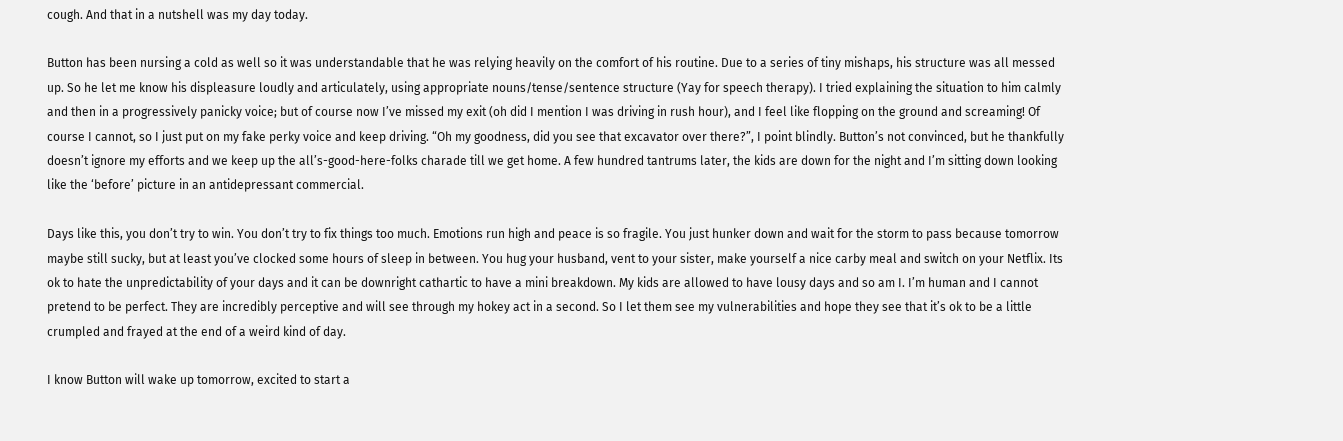cough. And that in a nutshell was my day today.

Button has been nursing a cold as well so it was understandable that he was relying heavily on the comfort of his routine. Due to a series of tiny mishaps, his structure was all messed up. So he let me know his displeasure loudly and articulately, using appropriate nouns/tense/sentence structure (Yay for speech therapy). I tried explaining the situation to him calmly and then in a progressively panicky voice; but of course now I’ve missed my exit (oh did I mention I was driving in rush hour), and I feel like flopping on the ground and screaming! Of course I cannot, so I just put on my fake perky voice and keep driving. “Oh my goodness, did you see that excavator over there?”, I point blindly. Button’s not convinced, but he thankfully doesn’t ignore my efforts and we keep up the all’s-good-here-folks charade till we get home. A few hundred tantrums later, the kids are down for the night and I’m sitting down looking like the ‘before’ picture in an antidepressant commercial.

Days like this, you don’t try to win. You don’t try to fix things too much. Emotions run high and peace is so fragile. You just hunker down and wait for the storm to pass because tomorrow maybe still sucky, but at least you’ve clocked some hours of sleep in between. You hug your husband, vent to your sister, make yourself a nice carby meal and switch on your Netflix. Its ok to hate the unpredictability of your days and it can be downright cathartic to have a mini breakdown. My kids are allowed to have lousy days and so am I. I’m human and I cannot pretend to be perfect. They are incredibly perceptive and will see through my hokey act in a second. So I let them see my vulnerabilities and hope they see that it’s ok to be a little crumpled and frayed at the end of a weird kind of day.

I know Button will wake up tomorrow, excited to start a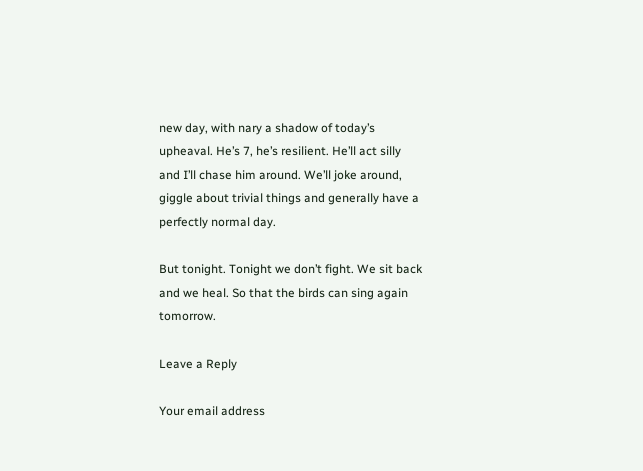new day, with nary a shadow of today’s upheaval. He’s 7, he’s resilient. He’ll act silly and I’ll chase him around. We’ll joke around, giggle about trivial things and generally have a perfectly normal day.

But tonight. Tonight we don’t fight. We sit back and we heal. So that the birds can sing again tomorrow.

Leave a Reply

Your email address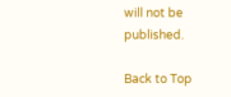will not be published.

Back to Top